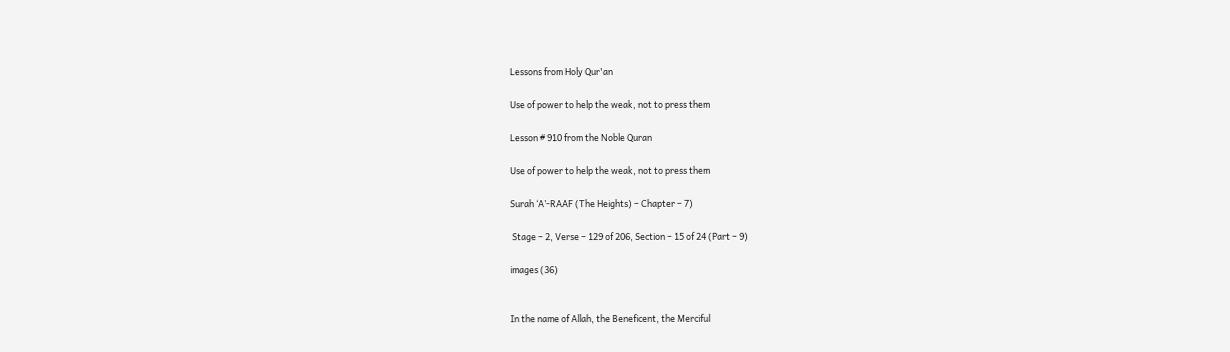Lessons from Holy Qur'an

Use of power to help the weak, not to press them

Lesson # 910 from the Noble Quran

Use of power to help the weak, not to press them

Surah ‘A’-RAAF (The Heights) – Chapter – 7)

 Stage – 2, Verse – 129 of 206, Section – 15 of 24 (Part – 9)

images (36)


In the name of Allah, the Beneficent, the Merciful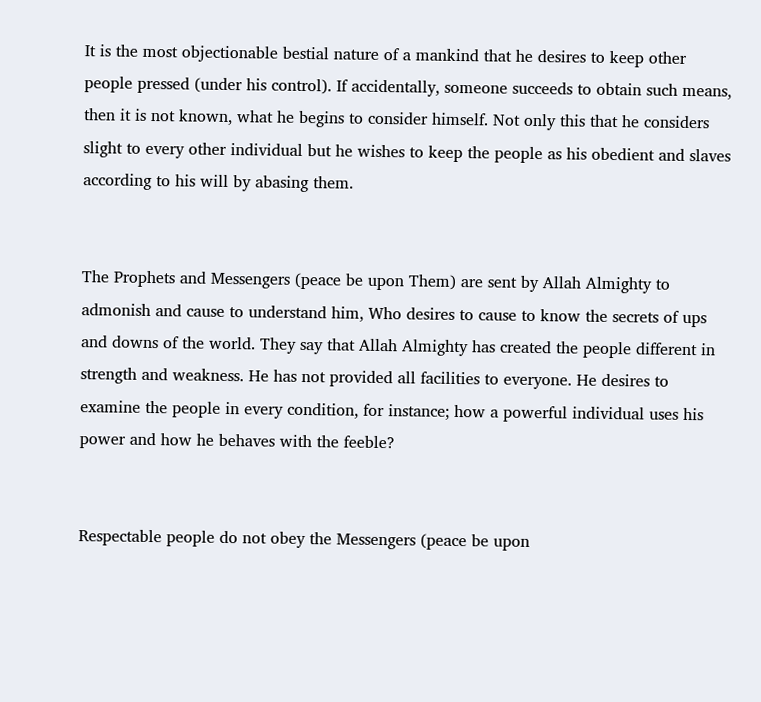It is the most objectionable bestial nature of a mankind that he desires to keep other people pressed (under his control). If accidentally, someone succeeds to obtain such means, then it is not known, what he begins to consider himself. Not only this that he considers slight to every other individual but he wishes to keep the people as his obedient and slaves according to his will by abasing them.


The Prophets and Messengers (peace be upon Them) are sent by Allah Almighty to admonish and cause to understand him, Who desires to cause to know the secrets of ups and downs of the world. They say that Allah Almighty has created the people different in strength and weakness. He has not provided all facilities to everyone. He desires to examine the people in every condition, for instance; how a powerful individual uses his power and how he behaves with the feeble?


Respectable people do not obey the Messengers (peace be upon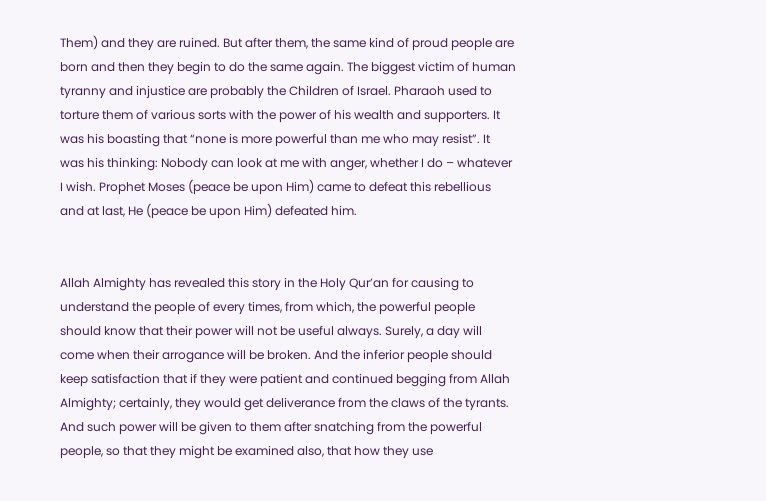Them) and they are ruined. But after them, the same kind of proud people are born and then they begin to do the same again. The biggest victim of human tyranny and injustice are probably the Children of Israel. Pharaoh used to torture them of various sorts with the power of his wealth and supporters. It was his boasting that “none is more powerful than me who may resist”. It was his thinking: Nobody can look at me with anger, whether I do – whatever I wish. Prophet Moses (peace be upon Him) came to defeat this rebellious and at last, He (peace be upon Him) defeated him.


Allah Almighty has revealed this story in the Holy Qur’an for causing to understand the people of every times, from which, the powerful people should know that their power will not be useful always. Surely, a day will come when their arrogance will be broken. And the inferior people should keep satisfaction that if they were patient and continued begging from Allah Almighty; certainly, they would get deliverance from the claws of the tyrants. And such power will be given to them after snatching from the powerful people, so that they might be examined also, that how they use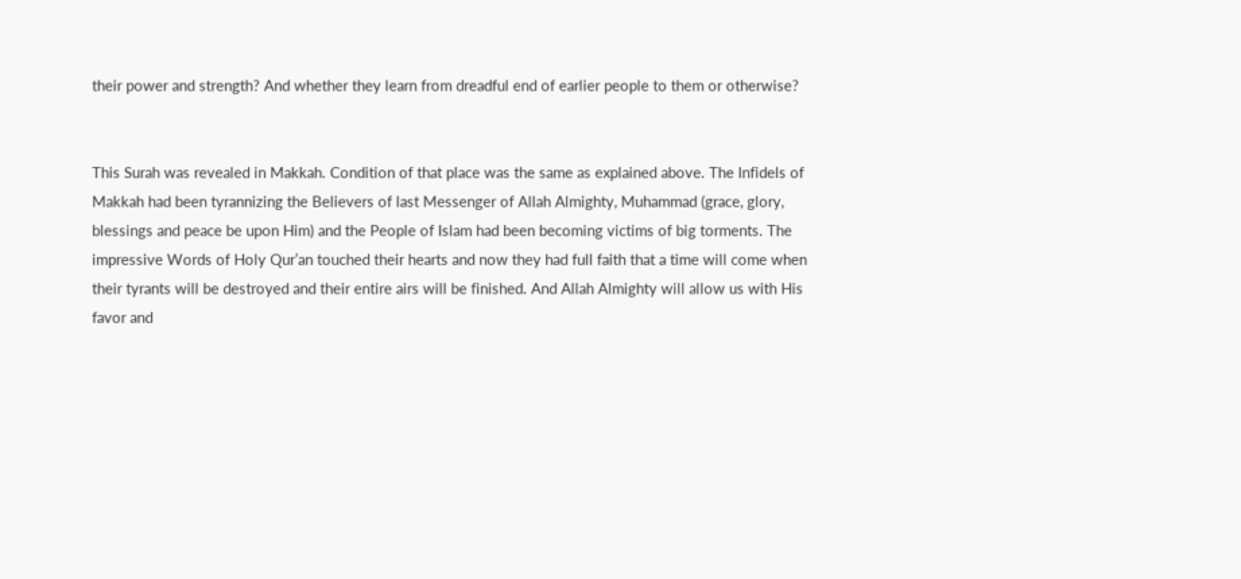their power and strength? And whether they learn from dreadful end of earlier people to them or otherwise?


This Surah was revealed in Makkah. Condition of that place was the same as explained above. The Infidels of Makkah had been tyrannizing the Believers of last Messenger of Allah Almighty, Muhammad (grace, glory, blessings and peace be upon Him) and the People of Islam had been becoming victims of big torments. The impressive Words of Holy Qur’an touched their hearts and now they had full faith that a time will come when their tyrants will be destroyed and their entire airs will be finished. And Allah Almighty will allow us with His favor and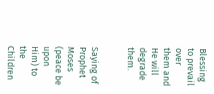Blessing to prevail over them and He will degrade them.


Saying of Prophet Moses (peace be upon Him) to the Children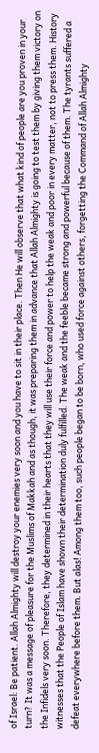of Israel: Be patient. Allah Almighty will destroy your enemies very soon and you have to sit in their place. Then He will observe that what kind of people are you proven in your turn? It was a message of pleasure for the Muslims of Makkah and as though, it was preparing them in advance that Allah Almighty is going to test them by giving them victory on the Infidels very soon. Therefore, they determined in their hearts that they will use their force and power to help the weak and poor in every matter, not to press them. History witnesses that the People of Islam have shown their determination duly fulfilled. The weak and the feeble became strong and powerful because of them. The tyrants suffered a defeat everywhere before them. But alas! Among them too, such people began to be born, who used force against others, forgetting the Command of Allah Almighty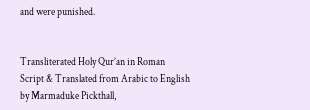and were punished.


Transliterated Holy Qur’an in Roman Script & Translated from Arabic to English by Marmaduke Pickthall,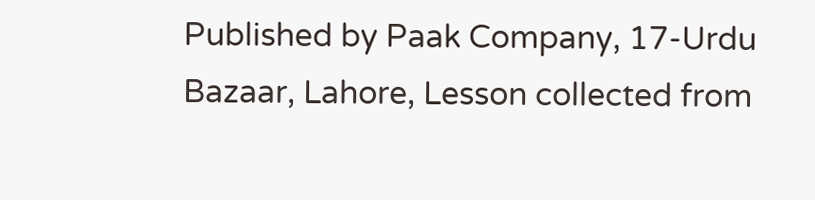Published by Paak Company, 17-Urdu Bazaar, Lahore, Lesson collected from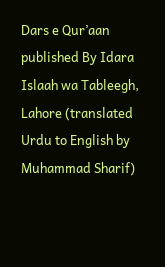Dars e Qur’aan published By Idara Islaah wa Tableegh, Lahore (translated Urdu to English by Muhammad Sharif)